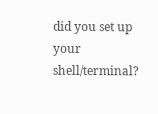did you set up your shell/terminal?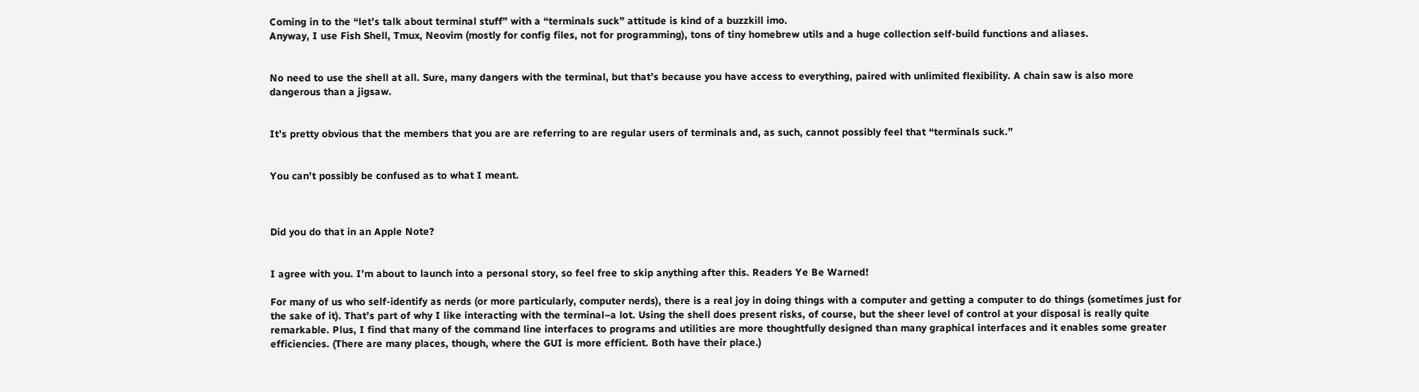Coming in to the “let’s talk about terminal stuff” with a “terminals suck” attitude is kind of a buzzkill imo.
Anyway, I use Fish Shell, Tmux, Neovim (mostly for config files, not for programming), tons of tiny homebrew utils and a huge collection self-build functions and aliases.


No need to use the shell at all. Sure, many dangers with the terminal, but that’s because you have access to everything, paired with unlimited flexibility. A chain saw is also more dangerous than a jigsaw.


It’s pretty obvious that the members that you are are referring to are regular users of terminals and, as such, cannot possibly feel that “terminals suck.”


You can’t possibly be confused as to what I meant.



Did you do that in an Apple Note?


I agree with you. I’m about to launch into a personal story, so feel free to skip anything after this. Readers Ye Be Warned!

For many of us who self-identify as nerds (or more particularly, computer nerds), there is a real joy in doing things with a computer and getting a computer to do things (sometimes just for the sake of it). That’s part of why I like interacting with the terminal–a lot. Using the shell does present risks, of course, but the sheer level of control at your disposal is really quite remarkable. Plus, I find that many of the command line interfaces to programs and utilities are more thoughtfully designed than many graphical interfaces and it enables some greater efficiencies. (There are many places, though, where the GUI is more efficient. Both have their place.)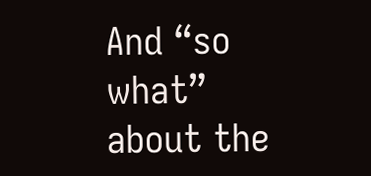And “so what” about the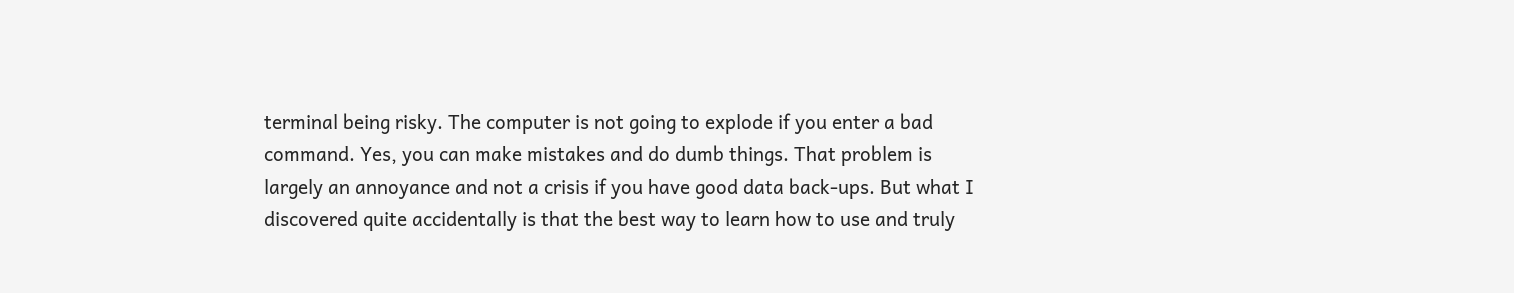terminal being risky. The computer is not going to explode if you enter a bad command. Yes, you can make mistakes and do dumb things. That problem is largely an annoyance and not a crisis if you have good data back-ups. But what I discovered quite accidentally is that the best way to learn how to use and truly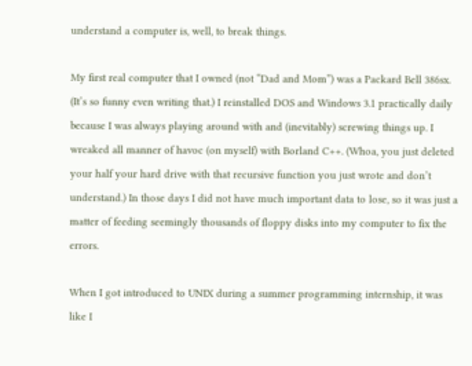understand a computer is, well, to break things.

My first real computer that I owned (not “Dad and Mom”) was a Packard Bell 386sx. (It’s so funny even writing that.) I reinstalled DOS and Windows 3.1 practically daily because I was always playing around with and (inevitably) screwing things up. I wreaked all manner of havoc (on myself) with Borland C++. (Whoa, you just deleted your half your hard drive with that recursive function you just wrote and don’t understand.) In those days I did not have much important data to lose, so it was just a matter of feeding seemingly thousands of floppy disks into my computer to fix the errors.

When I got introduced to UNIX during a summer programming internship, it was like I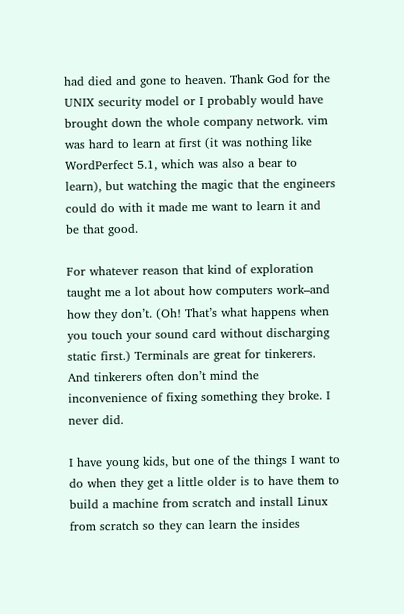had died and gone to heaven. Thank God for the UNIX security model or I probably would have brought down the whole company network. vim was hard to learn at first (it was nothing like WordPerfect 5.1, which was also a bear to learn), but watching the magic that the engineers could do with it made me want to learn it and be that good.

For whatever reason that kind of exploration taught me a lot about how computers work–and how they don’t. (Oh! That’s what happens when you touch your sound card without discharging static first.) Terminals are great for tinkerers. And tinkerers often don’t mind the inconvenience of fixing something they broke. I never did.

I have young kids, but one of the things I want to do when they get a little older is to have them to build a machine from scratch and install Linux from scratch so they can learn the insides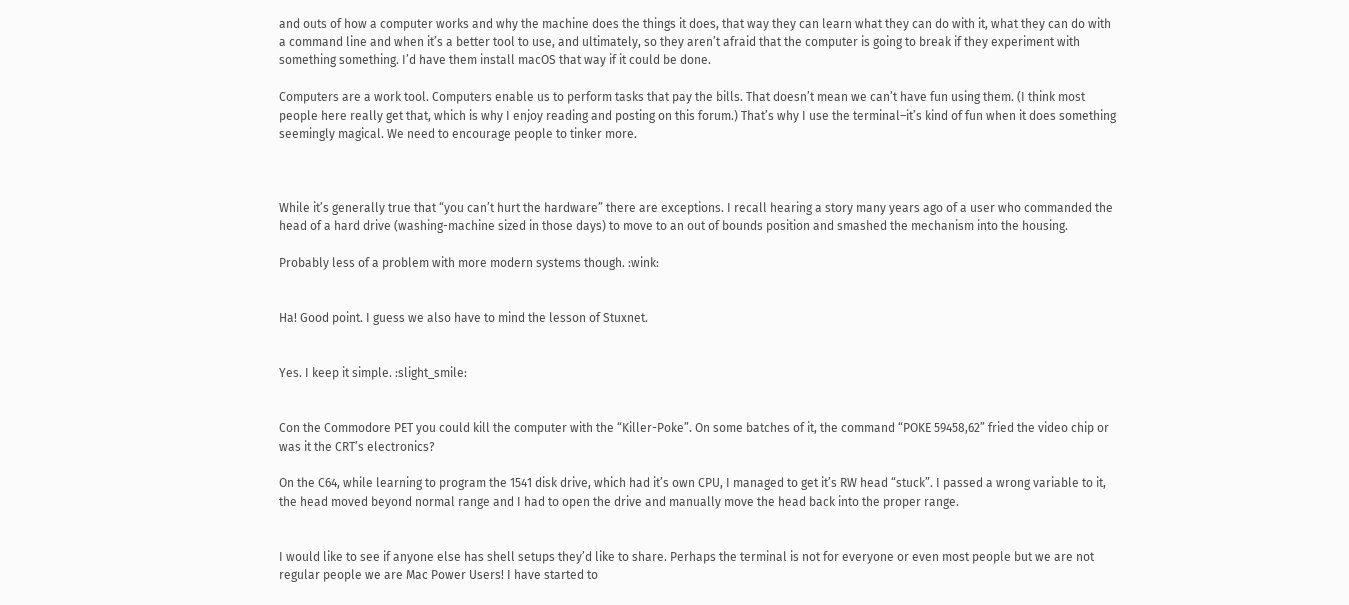and outs of how a computer works and why the machine does the things it does, that way they can learn what they can do with it, what they can do with a command line and when it’s a better tool to use, and ultimately, so they aren’t afraid that the computer is going to break if they experiment with something something. I’d have them install macOS that way if it could be done.

Computers are a work tool. Computers enable us to perform tasks that pay the bills. That doesn’t mean we can’t have fun using them. (I think most people here really get that, which is why I enjoy reading and posting on this forum.) That’s why I use the terminal–it’s kind of fun when it does something seemingly magical. We need to encourage people to tinker more.



While it’s generally true that “you can’t hurt the hardware” there are exceptions. I recall hearing a story many years ago of a user who commanded the head of a hard drive (washing-machine sized in those days) to move to an out of bounds position and smashed the mechanism into the housing.

Probably less of a problem with more modern systems though. :wink:


Ha! Good point. I guess we also have to mind the lesson of Stuxnet.


Yes. I keep it simple. :slight_smile:


Con the Commodore PET you could kill the computer with the “Killer-Poke”. On some batches of it, the command “POKE 59458,62” fried the video chip or was it the CRT’s electronics?

On the C64, while learning to program the 1541 disk drive, which had it’s own CPU, I managed to get it’s RW head “stuck”. I passed a wrong variable to it, the head moved beyond normal range and I had to open the drive and manually move the head back into the proper range.


I would like to see if anyone else has shell setups they’d like to share. Perhaps the terminal is not for everyone or even most people but we are not regular people we are Mac Power Users! I have started to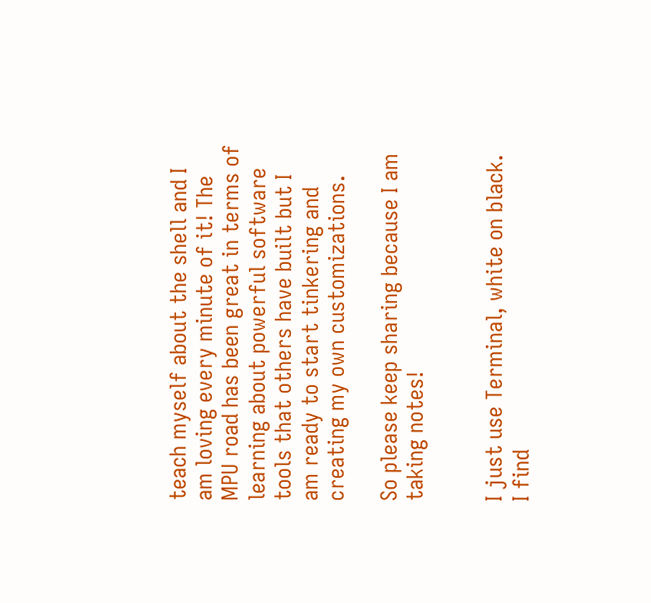teach myself about the shell and I am loving every minute of it! The MPU road has been great in terms of learning about powerful software tools that others have built but I am ready to start tinkering and creating my own customizations.

So please keep sharing because I am taking notes!


I just use Terminal, white on black. I find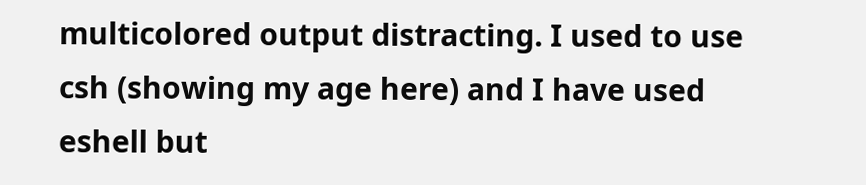multicolored output distracting. I used to use csh (showing my age here) and I have used eshell but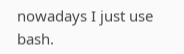nowadays I just use bash.